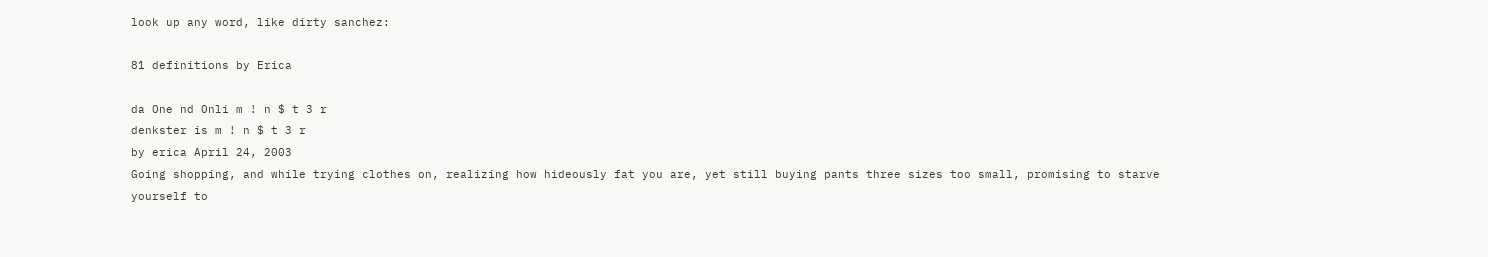look up any word, like dirty sanchez:

81 definitions by Erica

da One nd Onli m ! n $ t 3 r
denkster is m ! n $ t 3 r
by erica April 24, 2003
Going shopping, and while trying clothes on, realizing how hideously fat you are, yet still buying pants three sizes too small, promising to starve yourself to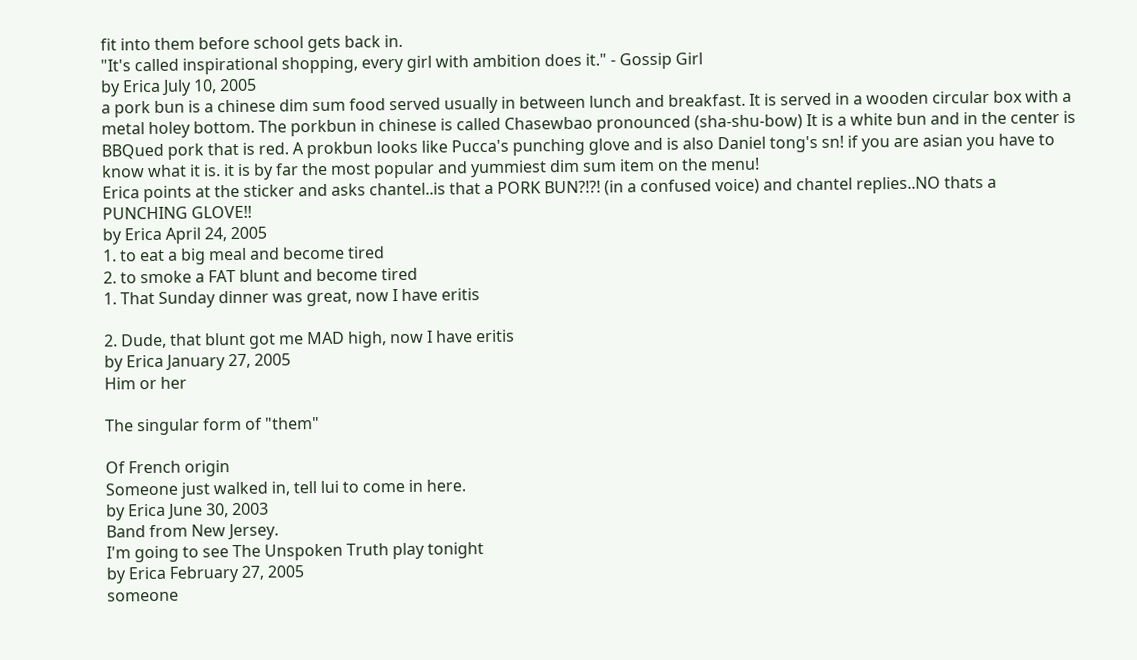fit into them before school gets back in.
"It's called inspirational shopping, every girl with ambition does it." - Gossip Girl
by Erica July 10, 2005
a pork bun is a chinese dim sum food served usually in between lunch and breakfast. It is served in a wooden circular box with a metal holey bottom. The porkbun in chinese is called Chasewbao pronounced (sha-shu-bow) It is a white bun and in the center is BBQued pork that is red. A prokbun looks like Pucca's punching glove and is also Daniel tong's sn! if you are asian you have to know what it is. it is by far the most popular and yummiest dim sum item on the menu!
Erica points at the sticker and asks chantel..is that a PORK BUN?!?! (in a confused voice) and chantel replies..NO thats a PUNCHING GLOVE!!
by Erica April 24, 2005
1. to eat a big meal and become tired
2. to smoke a FAT blunt and become tired
1. That Sunday dinner was great, now I have eritis

2. Dude, that blunt got me MAD high, now I have eritis
by Erica January 27, 2005
Him or her

The singular form of "them"

Of French origin
Someone just walked in, tell lui to come in here.
by Erica June 30, 2003
Band from New Jersey.
I'm going to see The Unspoken Truth play tonight
by Erica February 27, 2005
someone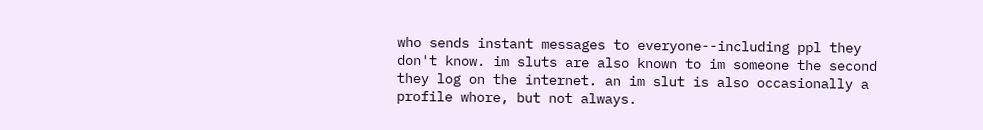who sends instant messages to everyone--including ppl they don't know. im sluts are also known to im someone the second they log on the internet. an im slut is also occasionally a profile whore, but not always.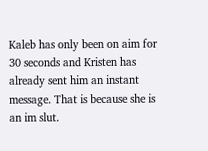Kaleb has only been on aim for 30 seconds and Kristen has already sent him an instant message. That is because she is an im slut.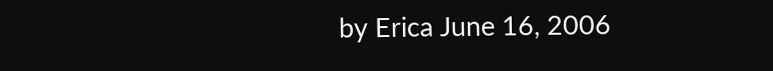by Erica June 16, 2006